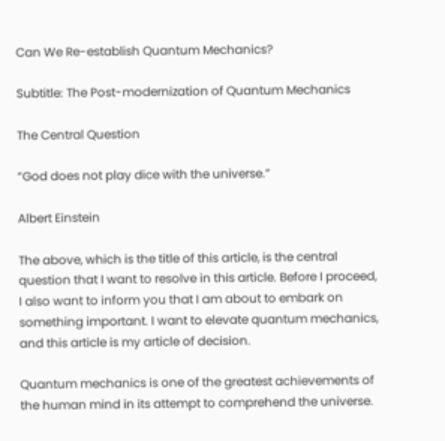Can We Re-establish Quantum Mechanics?

Subtitle: The Post-modernization of Quantum Mechanics

The Central Question

“God does not play dice with the universe.”

Albert Einstein

The above, which is the title of this article, is the central question that I want to resolve in this article. Before I proceed, I also want to inform you that I am about to embark on something important. I want to elevate quantum mechanics, and this article is my article of decision.

Quantum mechanics is one of the greatest achievements of the human mind in its attempt to comprehend the universe.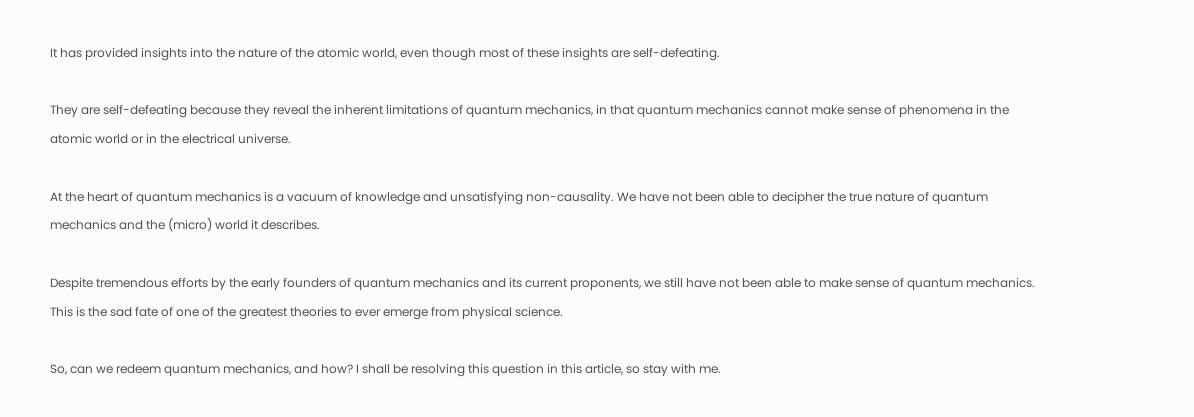It has provided insights into the nature of the atomic world, even though most of these insights are self-defeating.

They are self-defeating because they reveal the inherent limitations of quantum mechanics, in that quantum mechanics cannot make sense of phenomena in the atomic world or in the electrical universe.

At the heart of quantum mechanics is a vacuum of knowledge and unsatisfying non-causality. We have not been able to decipher the true nature of quantum mechanics and the (micro) world it describes.

Despite tremendous efforts by the early founders of quantum mechanics and its current proponents, we still have not been able to make sense of quantum mechanics. This is the sad fate of one of the greatest theories to ever emerge from physical science.

So, can we redeem quantum mechanics, and how? I shall be resolving this question in this article, so stay with me.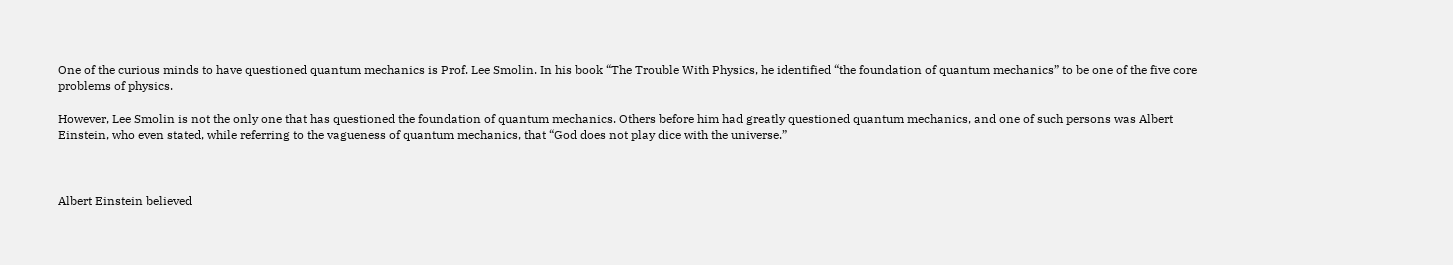One of the curious minds to have questioned quantum mechanics is Prof. Lee Smolin. In his book “The Trouble With Physics, he identified “the foundation of quantum mechanics” to be one of the five core problems of physics.

However, Lee Smolin is not the only one that has questioned the foundation of quantum mechanics. Others before him had greatly questioned quantum mechanics, and one of such persons was Albert Einstein, who even stated, while referring to the vagueness of quantum mechanics, that “God does not play dice with the universe.”



Albert Einstein believed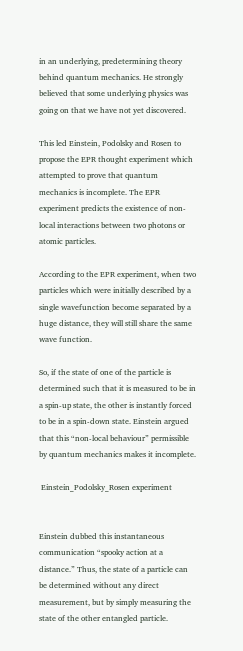in an underlying, predetermining theory behind quantum mechanics. He strongly believed that some underlying physics was going on that we have not yet discovered.

This led Einstein, Podolsky and Rosen to propose the EPR thought experiment which attempted to prove that quantum mechanics is incomplete. The EPR experiment predicts the existence of non-local interactions between two photons or atomic particles.

According to the EPR experiment, when two particles which were initially described by a single wavefunction become separated by a huge distance, they will still share the same wave function.

So, if the state of one of the particle is determined such that it is measured to be in a spin-up state, the other is instantly forced to be in a spin-down state. Einstein argued that this “non-local behaviour” permissible by quantum mechanics makes it incomplete.

 Einstein_Podolsky_Rosen experiment


Einstein dubbed this instantaneous communication “spooky action at a distance.” Thus, the state of a particle can be determined without any direct measurement, but by simply measuring the state of the other entangled particle.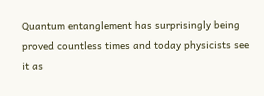Quantum entanglement has surprisingly being proved countless times and today physicists see it as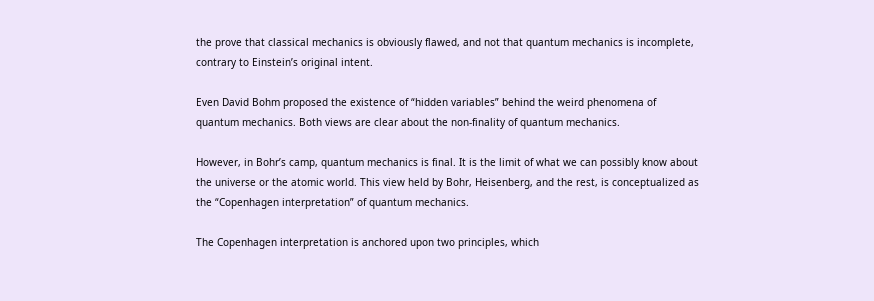the prove that classical mechanics is obviously flawed, and not that quantum mechanics is incomplete, contrary to Einstein’s original intent.

Even David Bohm proposed the existence of “hidden variables” behind the weird phenomena of quantum mechanics. Both views are clear about the non-finality of quantum mechanics.

However, in Bohr’s camp, quantum mechanics is final. It is the limit of what we can possibly know about the universe or the atomic world. This view held by Bohr, Heisenberg, and the rest, is conceptualized as the “Copenhagen interpretation” of quantum mechanics.

The Copenhagen interpretation is anchored upon two principles, which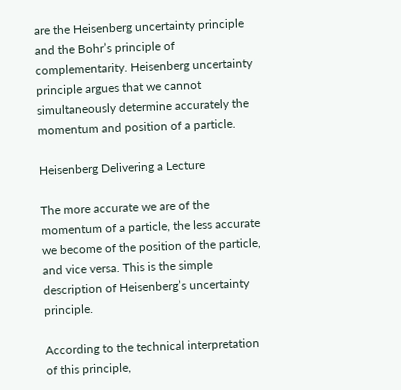are the Heisenberg uncertainty principle and the Bohr’s principle of complementarity. Heisenberg uncertainty principle argues that we cannot simultaneously determine accurately the momentum and position of a particle.

Heisenberg Delivering a Lecture

The more accurate we are of the momentum of a particle, the less accurate we become of the position of the particle, and vice versa. This is the simple description of Heisenberg’s uncertainty principle.

According to the technical interpretation of this principle,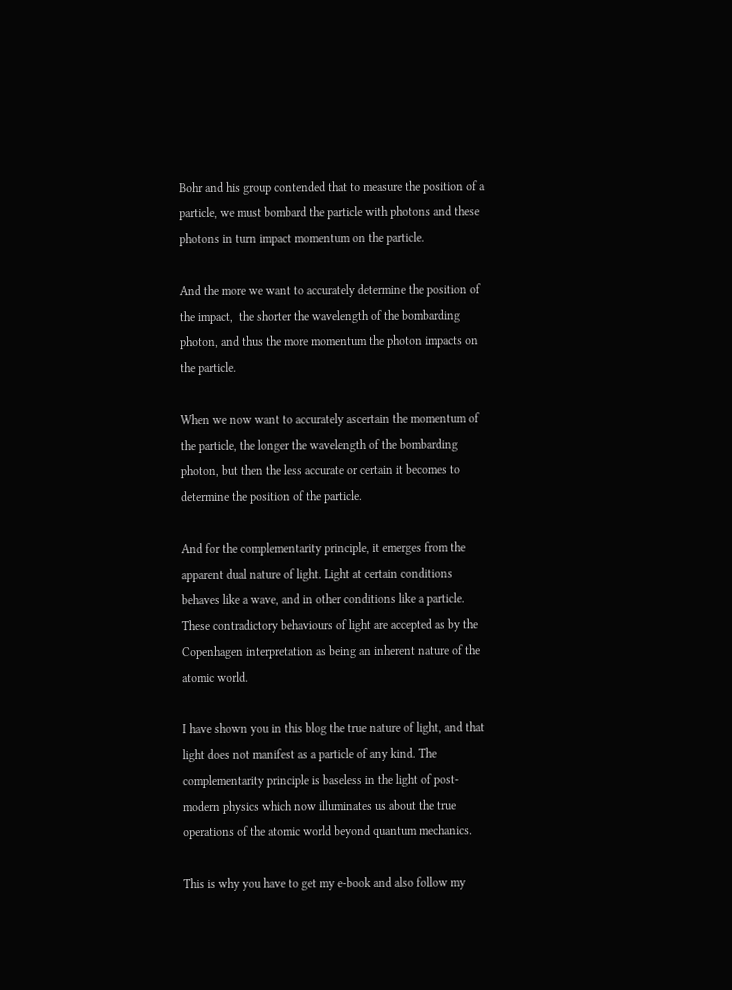Bohr and his group contended that to measure the position of a particle, we must bombard the particle with photons and these photons in turn impact momentum on the particle.

And the more we want to accurately determine the position of the impact,  the shorter the wavelength of the bombarding photon, and thus the more momentum the photon impacts on the particle.

When we now want to accurately ascertain the momentum of the particle, the longer the wavelength of the bombarding photon, but then the less accurate or certain it becomes to determine the position of the particle.

And for the complementarity principle, it emerges from the apparent dual nature of light. Light at certain conditions behaves like a wave, and in other conditions like a particle. These contradictory behaviours of light are accepted as by the Copenhagen interpretation as being an inherent nature of the atomic world.

I have shown you in this blog the true nature of light, and that light does not manifest as a particle of any kind. The complementarity principle is baseless in the light of post-modern physics which now illuminates us about the true operations of the atomic world beyond quantum mechanics.

This is why you have to get my e-book and also follow my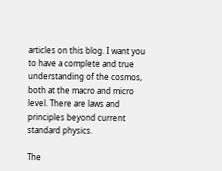articles on this blog. I want you to have a complete and true understanding of the cosmos, both at the macro and micro level. There are laws and principles beyond current standard physics.

The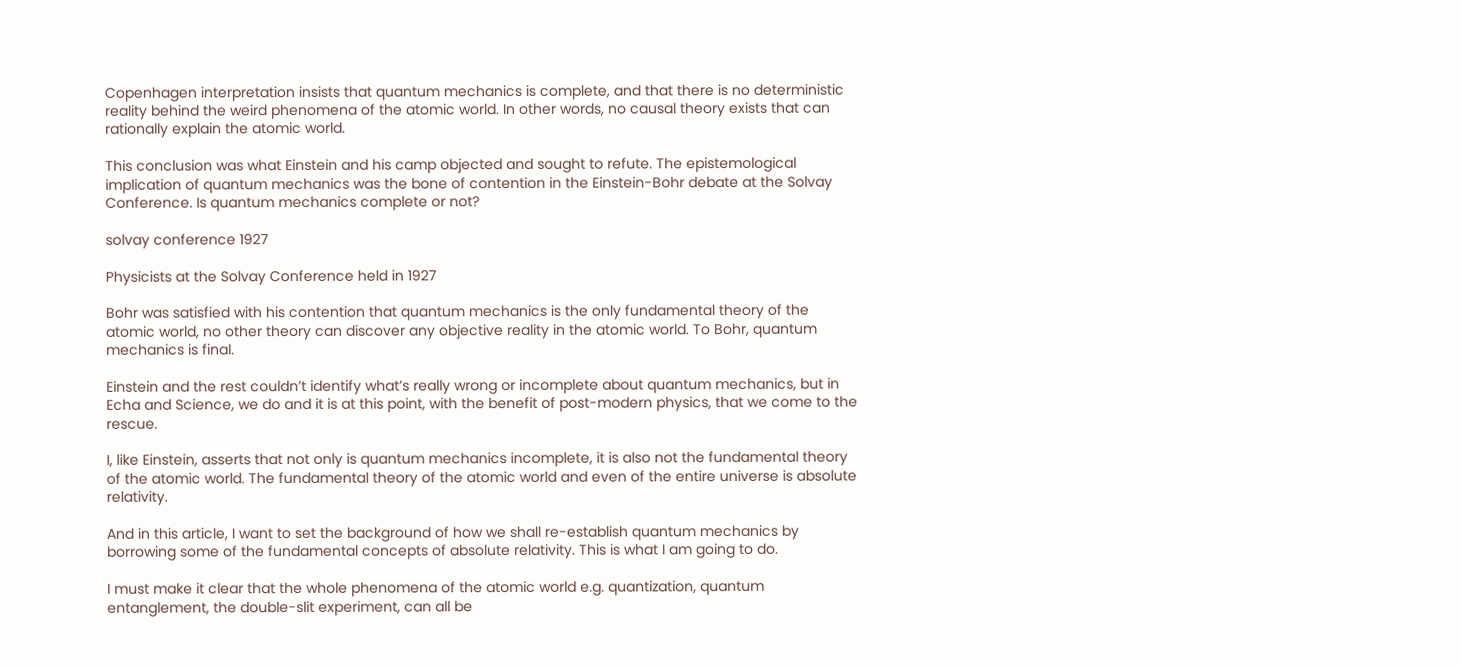Copenhagen interpretation insists that quantum mechanics is complete, and that there is no deterministic reality behind the weird phenomena of the atomic world. In other words, no causal theory exists that can rationally explain the atomic world.

This conclusion was what Einstein and his camp objected and sought to refute. The epistemological implication of quantum mechanics was the bone of contention in the Einstein-Bohr debate at the Solvay Conference. Is quantum mechanics complete or not?

solvay conference 1927

Physicists at the Solvay Conference held in 1927

Bohr was satisfied with his contention that quantum mechanics is the only fundamental theory of the atomic world, no other theory can discover any objective reality in the atomic world. To Bohr, quantum mechanics is final.

Einstein and the rest couldn’t identify what’s really wrong or incomplete about quantum mechanics, but in Echa and Science, we do and it is at this point, with the benefit of post-modern physics, that we come to the rescue.

I, like Einstein, asserts that not only is quantum mechanics incomplete, it is also not the fundamental theory of the atomic world. The fundamental theory of the atomic world and even of the entire universe is absolute relativity.

And in this article, I want to set the background of how we shall re-establish quantum mechanics by borrowing some of the fundamental concepts of absolute relativity. This is what I am going to do.

I must make it clear that the whole phenomena of the atomic world e.g. quantization, quantum entanglement, the double-slit experiment, can all be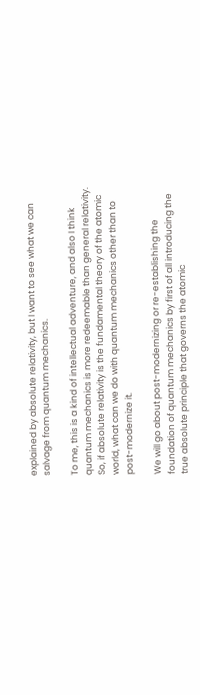explained by absolute relativity, but I want to see what we can salvage from quantum mechanics.

To me, this is a kind of intellectual adventure, and also I think quantum mechanics is more redeemable than general relativity. So, if absolute relativity is the fundamental theory of the atomic world, what can we do with quantum mechanics other than to post-modernize it.

We will go about post-modernizing or re-establishing the foundation of quantum mechanics by first of all introducing the true absolute principle that governs the atomic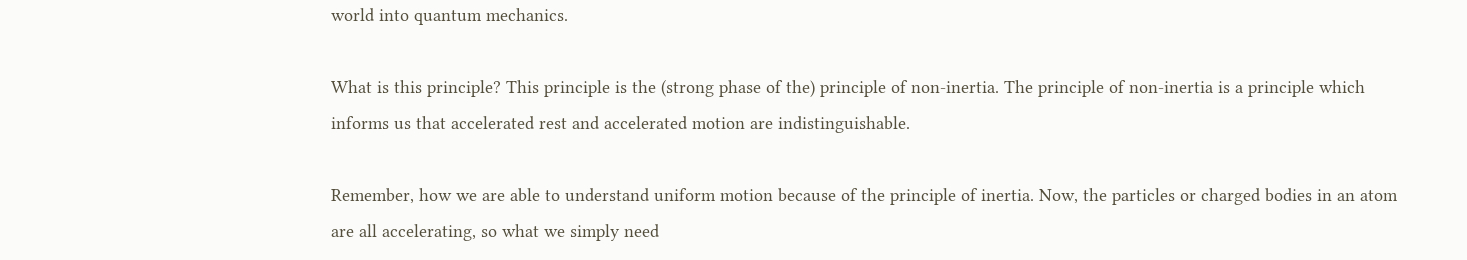world into quantum mechanics.

What is this principle? This principle is the (strong phase of the) principle of non-inertia. The principle of non-inertia is a principle which informs us that accelerated rest and accelerated motion are indistinguishable.

Remember, how we are able to understand uniform motion because of the principle of inertia. Now, the particles or charged bodies in an atom are all accelerating, so what we simply need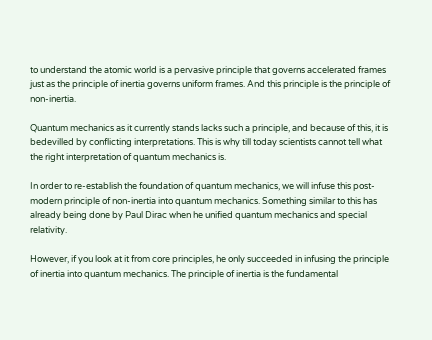to understand the atomic world is a pervasive principle that governs accelerated frames just as the principle of inertia governs uniform frames. And this principle is the principle of non-inertia.

Quantum mechanics as it currently stands lacks such a principle, and because of this, it is bedevilled by conflicting interpretations. This is why till today scientists cannot tell what the right interpretation of quantum mechanics is.

In order to re-establish the foundation of quantum mechanics, we will infuse this post-modern principle of non-inertia into quantum mechanics. Something similar to this has already being done by Paul Dirac when he unified quantum mechanics and special relativity.

However, if you look at it from core principles, he only succeeded in infusing the principle of inertia into quantum mechanics. The principle of inertia is the fundamental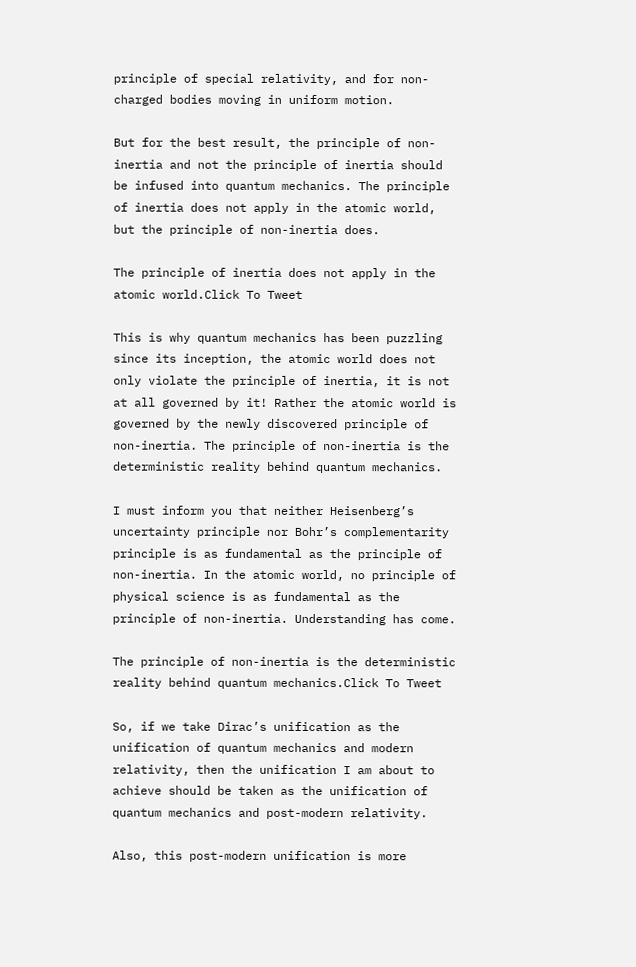principle of special relativity, and for non-charged bodies moving in uniform motion.

But for the best result, the principle of non-inertia and not the principle of inertia should be infused into quantum mechanics. The principle of inertia does not apply in the atomic world, but the principle of non-inertia does.

The principle of inertia does not apply in the atomic world.Click To Tweet

This is why quantum mechanics has been puzzling since its inception, the atomic world does not only violate the principle of inertia, it is not at all governed by it! Rather the atomic world is governed by the newly discovered principle of non-inertia. The principle of non-inertia is the deterministic reality behind quantum mechanics.

I must inform you that neither Heisenberg’s uncertainty principle nor Bohr’s complementarity principle is as fundamental as the principle of non-inertia. In the atomic world, no principle of physical science is as fundamental as the principle of non-inertia. Understanding has come.

The principle of non-inertia is the deterministic reality behind quantum mechanics.Click To Tweet

So, if we take Dirac’s unification as the unification of quantum mechanics and modern relativity, then the unification I am about to achieve should be taken as the unification of quantum mechanics and post-modern relativity.

Also, this post-modern unification is more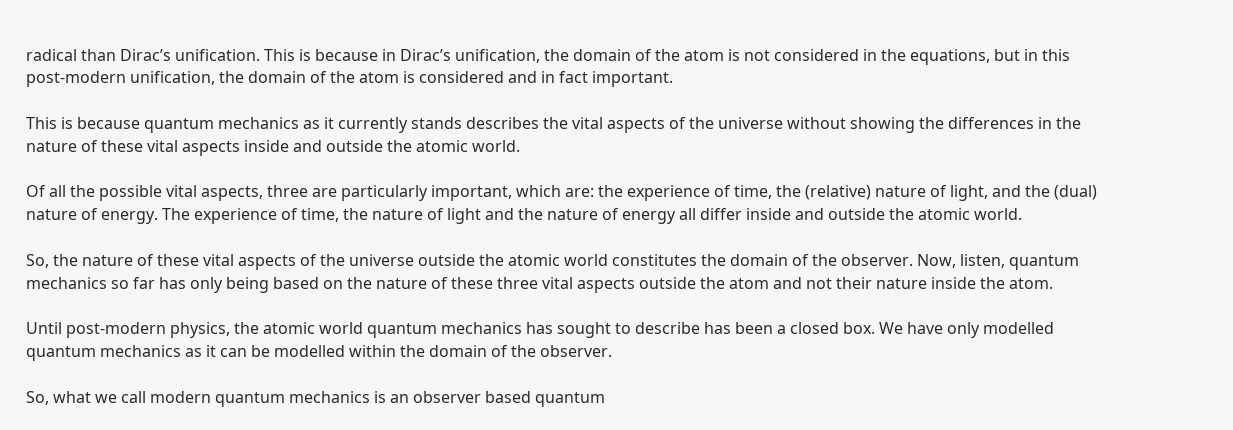radical than Dirac’s unification. This is because in Dirac’s unification, the domain of the atom is not considered in the equations, but in this post-modern unification, the domain of the atom is considered and in fact important.

This is because quantum mechanics as it currently stands describes the vital aspects of the universe without showing the differences in the nature of these vital aspects inside and outside the atomic world.

Of all the possible vital aspects, three are particularly important, which are: the experience of time, the (relative) nature of light, and the (dual) nature of energy. The experience of time, the nature of light and the nature of energy all differ inside and outside the atomic world.

So, the nature of these vital aspects of the universe outside the atomic world constitutes the domain of the observer. Now, listen, quantum mechanics so far has only being based on the nature of these three vital aspects outside the atom and not their nature inside the atom.

Until post-modern physics, the atomic world quantum mechanics has sought to describe has been a closed box. We have only modelled quantum mechanics as it can be modelled within the domain of the observer.

So, what we call modern quantum mechanics is an observer based quantum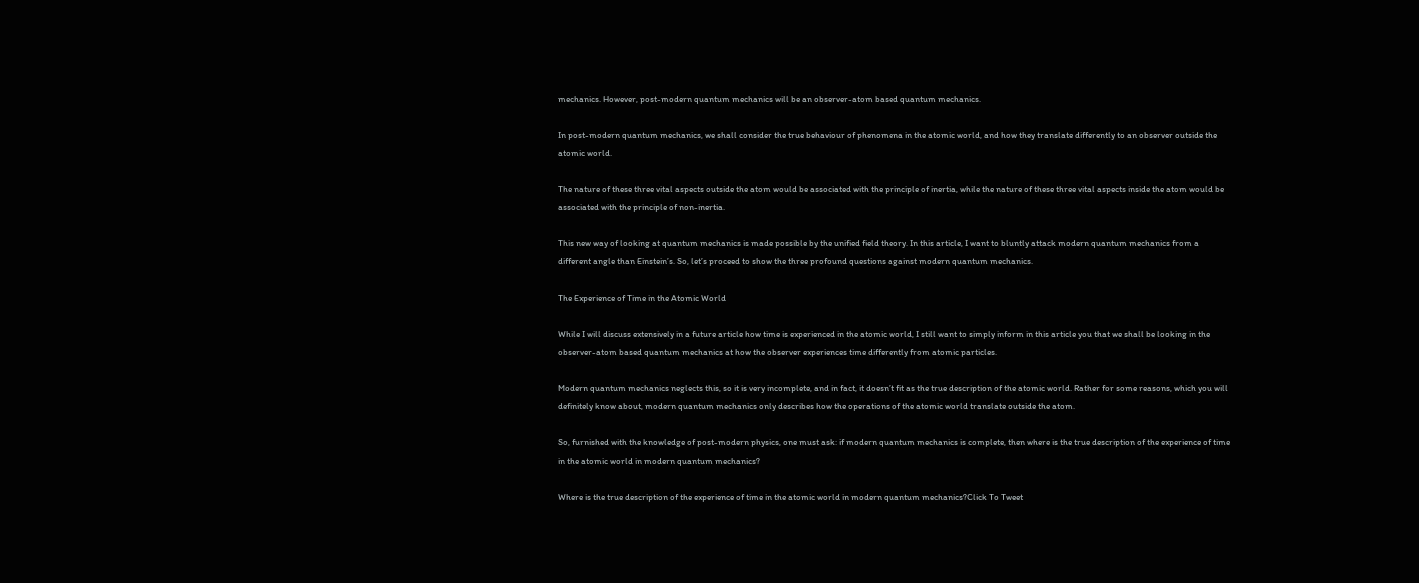mechanics. However, post-modern quantum mechanics will be an observer-atom based quantum mechanics.

In post-modern quantum mechanics, we shall consider the true behaviour of phenomena in the atomic world, and how they translate differently to an observer outside the atomic world.

The nature of these three vital aspects outside the atom would be associated with the principle of inertia, while the nature of these three vital aspects inside the atom would be associated with the principle of non-inertia.

This new way of looking at quantum mechanics is made possible by the unified field theory. In this article, I want to bluntly attack modern quantum mechanics from a different angle than Einstein’s. So, let’s proceed to show the three profound questions against modern quantum mechanics.

The Experience of Time in the Atomic World

While I will discuss extensively in a future article how time is experienced in the atomic world, I still want to simply inform in this article you that we shall be looking in the observer-atom based quantum mechanics at how the observer experiences time differently from atomic particles.

Modern quantum mechanics neglects this, so it is very incomplete, and in fact, it doesn’t fit as the true description of the atomic world. Rather for some reasons, which you will definitely know about, modern quantum mechanics only describes how the operations of the atomic world translate outside the atom.

So, furnished with the knowledge of post-modern physics, one must ask: if modern quantum mechanics is complete, then where is the true description of the experience of time in the atomic world in modern quantum mechanics?

Where is the true description of the experience of time in the atomic world in modern quantum mechanics?Click To Tweet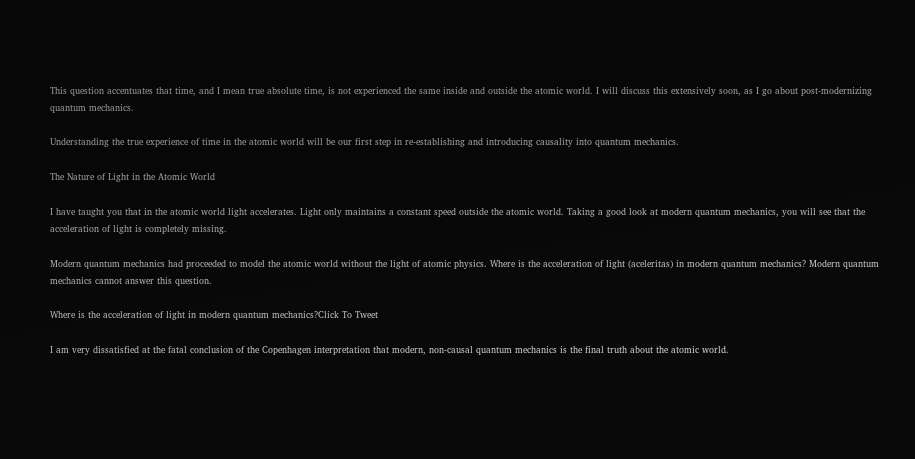This question accentuates that time, and I mean true absolute time, is not experienced the same inside and outside the atomic world. I will discuss this extensively soon, as I go about post-modernizing quantum mechanics.

Understanding the true experience of time in the atomic world will be our first step in re-establishing and introducing causality into quantum mechanics.

The Nature of Light in the Atomic World

I have taught you that in the atomic world light accelerates. Light only maintains a constant speed outside the atomic world. Taking a good look at modern quantum mechanics, you will see that the acceleration of light is completely missing.

Modern quantum mechanics had proceeded to model the atomic world without the light of atomic physics. Where is the acceleration of light (aceleritas) in modern quantum mechanics? Modern quantum mechanics cannot answer this question.

Where is the acceleration of light in modern quantum mechanics?Click To Tweet

I am very dissatisfied at the fatal conclusion of the Copenhagen interpretation that modern, non-causal quantum mechanics is the final truth about the atomic world.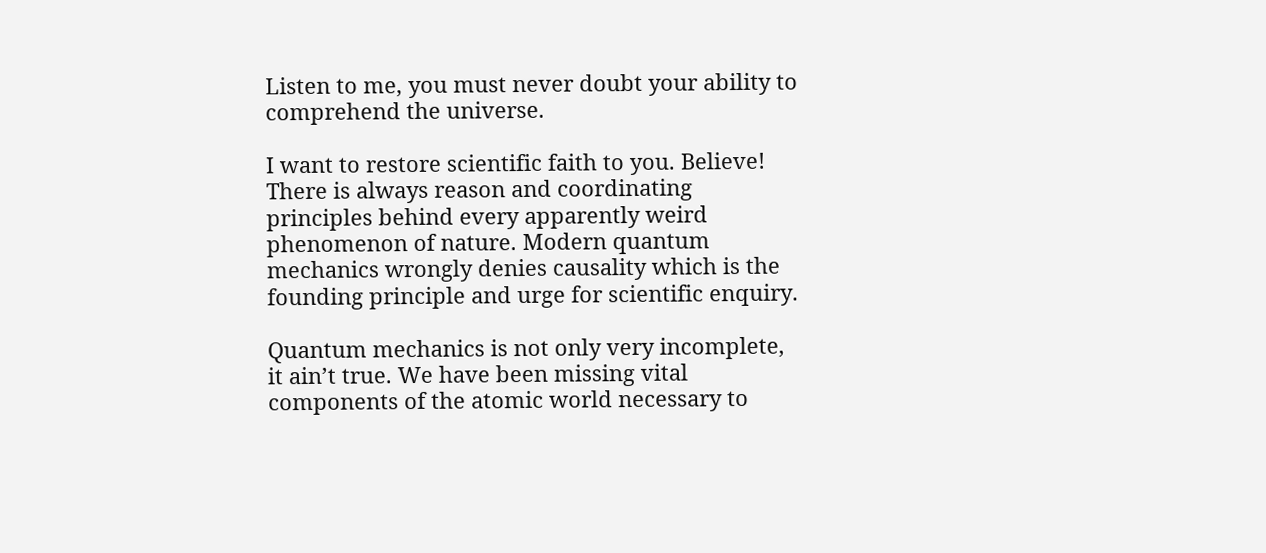Listen to me, you must never doubt your ability to comprehend the universe.

I want to restore scientific faith to you. Believe! There is always reason and coordinating principles behind every apparently weird phenomenon of nature. Modern quantum mechanics wrongly denies causality which is the founding principle and urge for scientific enquiry.

Quantum mechanics is not only very incomplete, it ain’t true. We have been missing vital components of the atomic world necessary to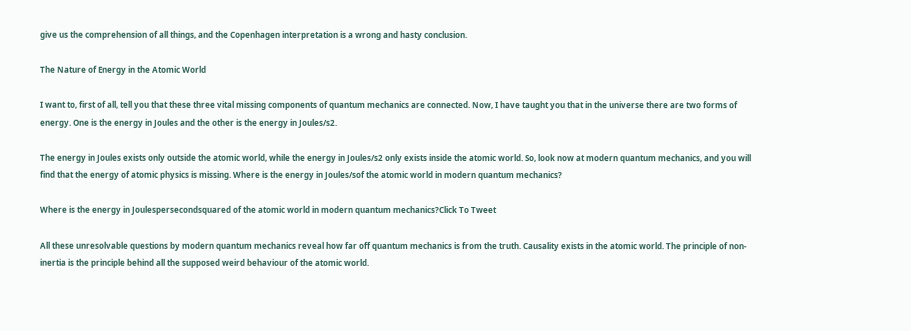give us the comprehension of all things, and the Copenhagen interpretation is a wrong and hasty conclusion.

The Nature of Energy in the Atomic World

I want to, first of all, tell you that these three vital missing components of quantum mechanics are connected. Now, I have taught you that in the universe there are two forms of energy. One is the energy in Joules and the other is the energy in Joules/s2.

The energy in Joules exists only outside the atomic world, while the energy in Joules/s2 only exists inside the atomic world. So, look now at modern quantum mechanics, and you will find that the energy of atomic physics is missing. Where is the energy in Joules/sof the atomic world in modern quantum mechanics?

Where is the energy in Joulespersecondsquared of the atomic world in modern quantum mechanics?Click To Tweet

All these unresolvable questions by modern quantum mechanics reveal how far off quantum mechanics is from the truth. Causality exists in the atomic world. The principle of non-inertia is the principle behind all the supposed weird behaviour of the atomic world.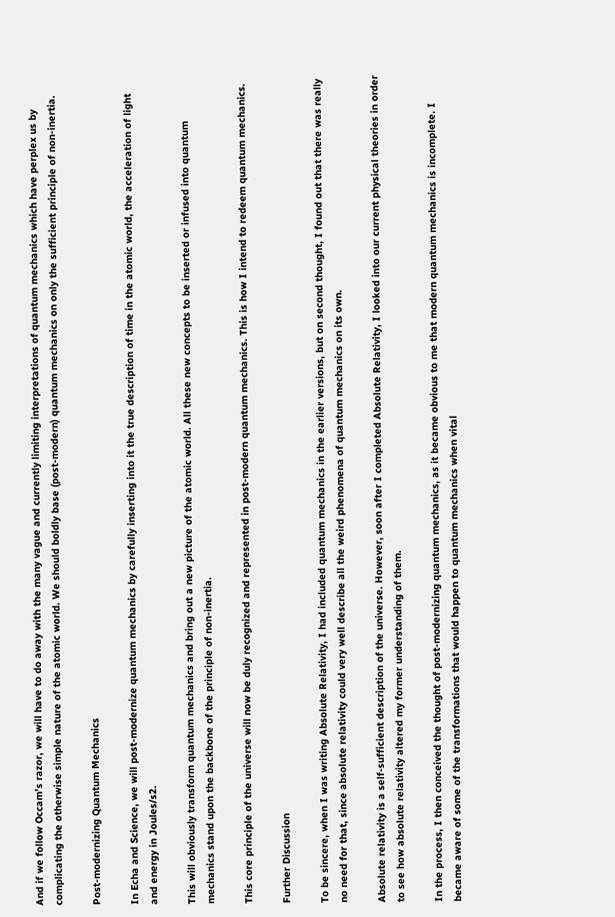And if we follow Occam’s razor, we will have to do away with the many vague and currently limiting interpretations of quantum mechanics which have perplex us by complicating the otherwise simple nature of the atomic world. We should boldly base (post-modern) quantum mechanics on only the sufficient principle of non-inertia.

Post-modernizing Quantum Mechanics

In Echa and Science, we will post-modernize quantum mechanics by carefully inserting into it the true description of time in the atomic world, the acceleration of light and energy in Joules/s2.

This will obviously transform quantum mechanics and bring out a new picture of the atomic world. All these new concepts to be inserted or infused into quantum mechanics stand upon the backbone of the principle of non-inertia.

This core principle of the universe will now be duly recognized and represented in post-modern quantum mechanics. This is how I intend to redeem quantum mechanics.

Further Discussion

To be sincere, when I was writing Absolute Relativity, I had included quantum mechanics in the earlier versions, but on second thought, I found out that there was really no need for that, since absolute relativity could very well describe all the weird phenomena of quantum mechanics on its own.

Absolute relativity is a self-sufficient description of the universe. However, soon after I completed Absolute Relativity, I looked into our current physical theories in order to see how absolute relativity altered my former understanding of them.

In the process, I then conceived the thought of post-modernizing quantum mechanics, as it became obvious to me that modern quantum mechanics is incomplete. I became aware of some of the transformations that would happen to quantum mechanics when vital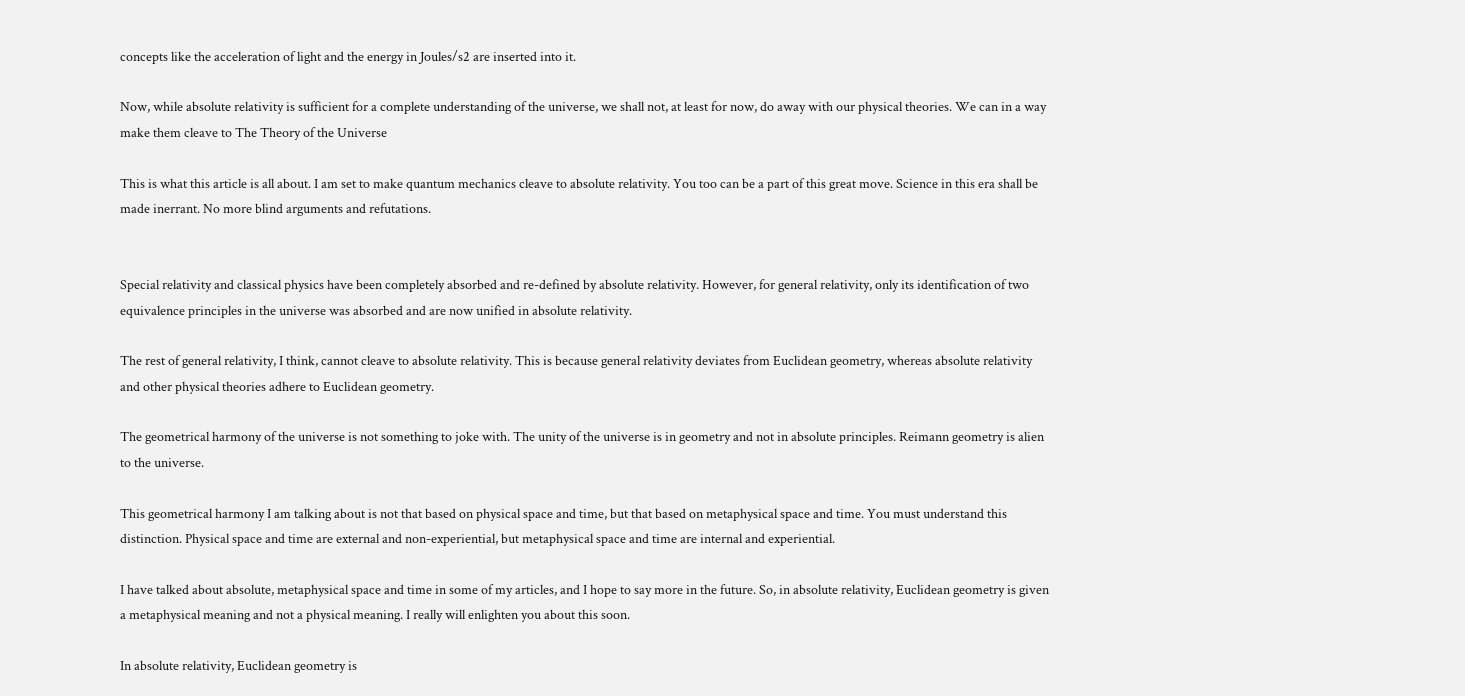concepts like the acceleration of light and the energy in Joules/s2 are inserted into it.

Now, while absolute relativity is sufficient for a complete understanding of the universe, we shall not, at least for now, do away with our physical theories. We can in a way make them cleave to The Theory of the Universe

This is what this article is all about. I am set to make quantum mechanics cleave to absolute relativity. You too can be a part of this great move. Science in this era shall be made inerrant. No more blind arguments and refutations.


Special relativity and classical physics have been completely absorbed and re-defined by absolute relativity. However, for general relativity, only its identification of two equivalence principles in the universe was absorbed and are now unified in absolute relativity.

The rest of general relativity, I think, cannot cleave to absolute relativity. This is because general relativity deviates from Euclidean geometry, whereas absolute relativity and other physical theories adhere to Euclidean geometry.

The geometrical harmony of the universe is not something to joke with. The unity of the universe is in geometry and not in absolute principles. Reimann geometry is alien to the universe.

This geometrical harmony I am talking about is not that based on physical space and time, but that based on metaphysical space and time. You must understand this distinction. Physical space and time are external and non-experiential, but metaphysical space and time are internal and experiential.

I have talked about absolute, metaphysical space and time in some of my articles, and I hope to say more in the future. So, in absolute relativity, Euclidean geometry is given a metaphysical meaning and not a physical meaning. I really will enlighten you about this soon.

In absolute relativity, Euclidean geometry is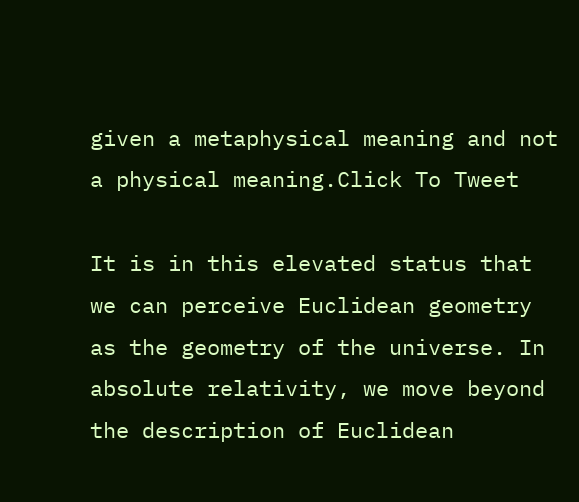given a metaphysical meaning and not a physical meaning.Click To Tweet

It is in this elevated status that we can perceive Euclidean geometry as the geometry of the universe. In absolute relativity, we move beyond the description of Euclidean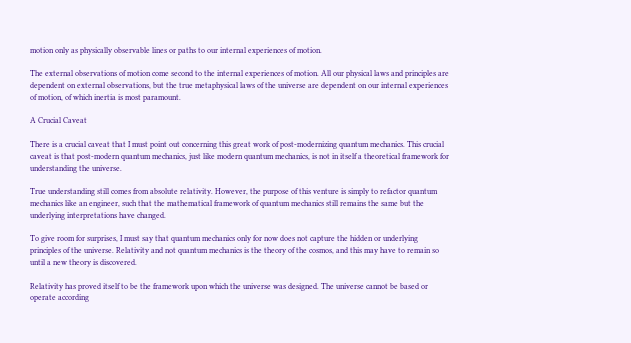motion only as physically observable lines or paths to our internal experiences of motion.

The external observations of motion come second to the internal experiences of motion. All our physical laws and principles are dependent on external observations, but the true metaphysical laws of the universe are dependent on our internal experiences of motion, of which inertia is most paramount.

A Crucial Caveat

There is a crucial caveat that I must point out concerning this great work of post-modernizing quantum mechanics. This crucial caveat is that post-modern quantum mechanics, just like modern quantum mechanics, is not in itself a theoretical framework for understanding the universe.

True understanding still comes from absolute relativity. However, the purpose of this venture is simply to refactor quantum mechanics like an engineer, such that the mathematical framework of quantum mechanics still remains the same but the underlying interpretations have changed.

To give room for surprises, I must say that quantum mechanics only for now does not capture the hidden or underlying principles of the universe. Relativity and not quantum mechanics is the theory of the cosmos, and this may have to remain so until a new theory is discovered.

Relativity has proved itself to be the framework upon which the universe was designed. The universe cannot be based or operate according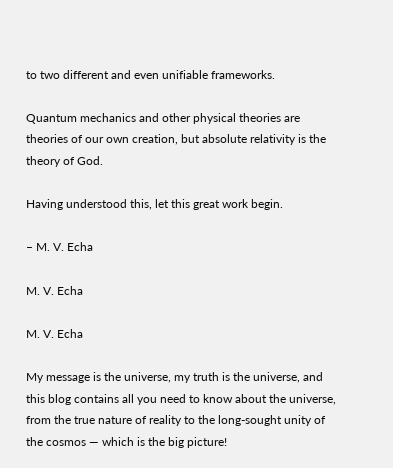to two different and even unifiable frameworks.

Quantum mechanics and other physical theories are theories of our own creation, but absolute relativity is the theory of God.

Having understood this, let this great work begin.

– M. V. Echa

M. V. Echa

M. V. Echa

My message is the universe, my truth is the universe, and this blog contains all you need to know about the universe, from the true nature of reality to the long-sought unity of the cosmos — which is the big picture!